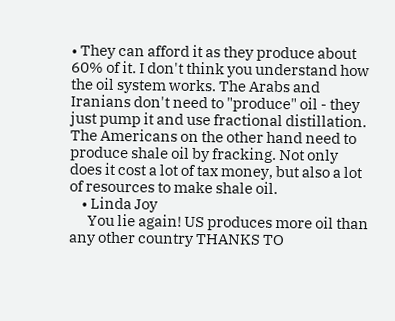• They can afford it as they produce about 60% of it. I don't think you understand how the oil system works. The Arabs and Iranians don't need to "produce" oil - they just pump it and use fractional distillation. The Americans on the other hand need to produce shale oil by fracking. Not only does it cost a lot of tax money, but also a lot of resources to make shale oil.
    • Linda Joy
      You lie again! US produces more oil than any other country THANKS TO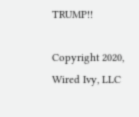TRUMP!!

Copyright 2020, Wired Ivy, LLC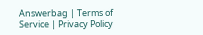Answerbag | Terms of Service | Privacy Policy